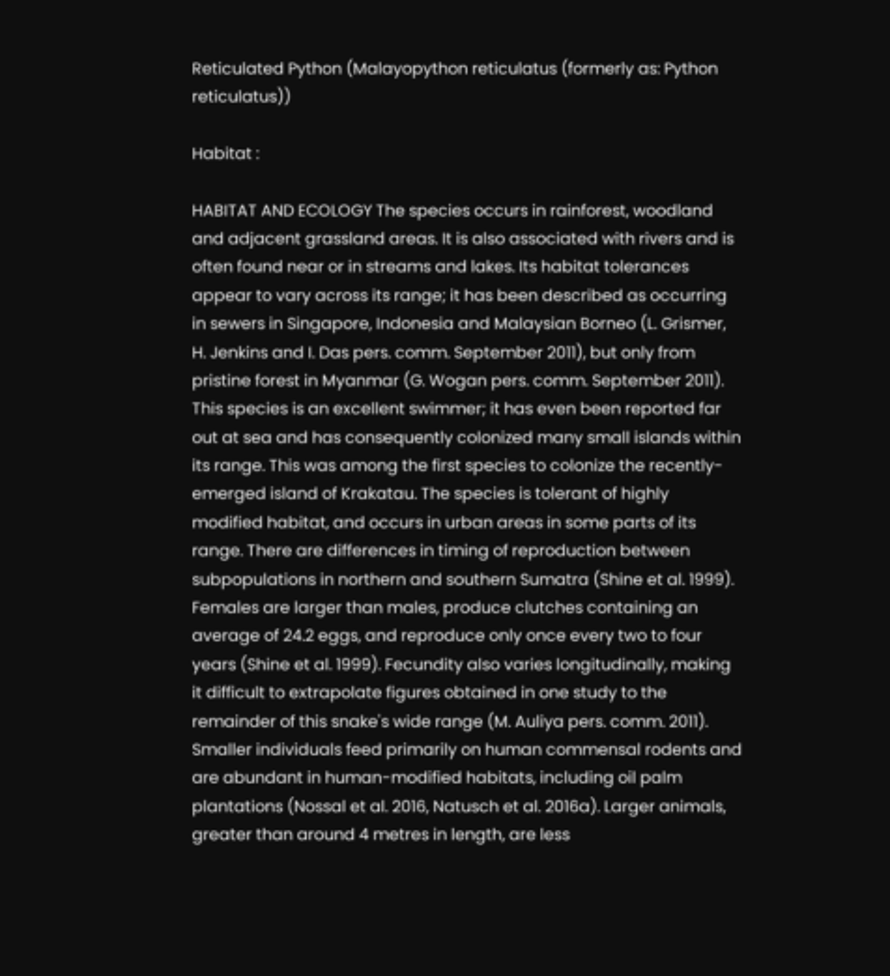Reticulated Python (Malayopython reticulatus (formerly as: Python reticulatus))

Habitat :

HABITAT AND ECOLOGY The species occurs in rainforest, woodland and adjacent grassland areas. It is also associated with rivers and is often found near or in streams and lakes. Its habitat tolerances appear to vary across its range; it has been described as occurring in sewers in Singapore, Indonesia and Malaysian Borneo (L. Grismer, H. Jenkins and I. Das pers. comm. September 2011), but only from pristine forest in Myanmar (G. Wogan pers. comm. September 2011). This species is an excellent swimmer; it has even been reported far out at sea and has consequently colonized many small islands within its range. This was among the first species to colonize the recently-emerged island of Krakatau. The species is tolerant of highly modified habitat, and occurs in urban areas in some parts of its range. There are differences in timing of reproduction between subpopulations in northern and southern Sumatra (Shine et al. 1999). Females are larger than males, produce clutches containing an average of 24.2 eggs, and reproduce only once every two to four years (Shine et al. 1999). Fecundity also varies longitudinally, making it difficult to extrapolate figures obtained in one study to the remainder of this snake's wide range (M. Auliya pers. comm. 2011). Smaller individuals feed primarily on human commensal rodents and are abundant in human-modified habitats, including oil palm plantations (Nossal et al. 2016, Natusch et al. 2016a). Larger animals, greater than around 4 metres in length, are less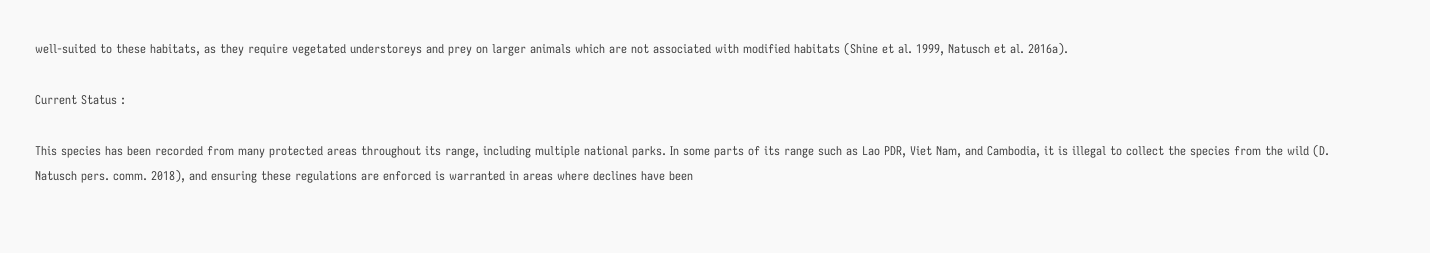well-suited to these habitats, as they require vegetated understoreys and prey on larger animals which are not associated with modified habitats (Shine et al. 1999, Natusch et al. 2016a).

Current Status :

This species has been recorded from many protected areas throughout its range, including multiple national parks. In some parts of its range such as Lao PDR, Viet Nam, and Cambodia, it is illegal to collect the species from the wild (D. Natusch pers. comm. 2018), and ensuring these regulations are enforced is warranted in areas where declines have been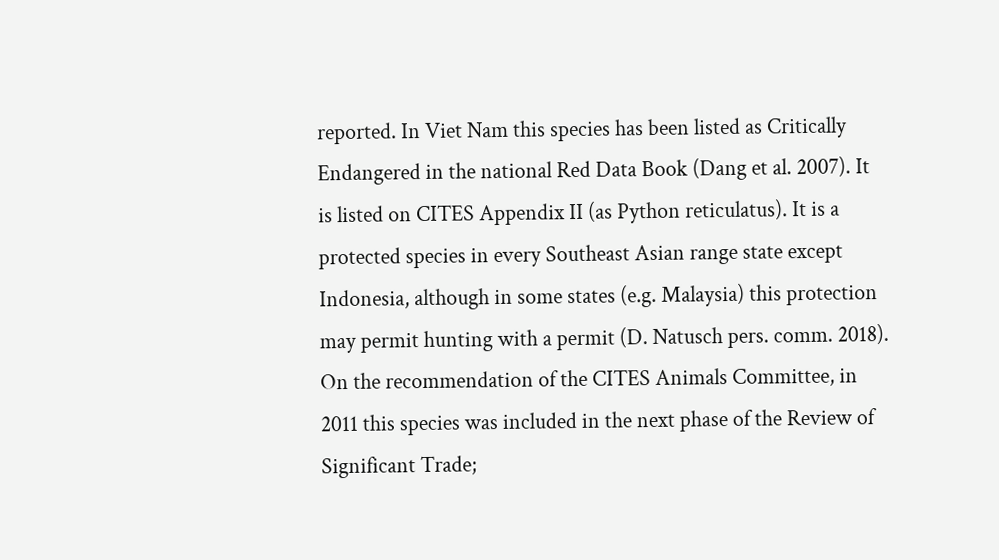reported. In Viet Nam this species has been listed as Critically Endangered in the national Red Data Book (Dang et al. 2007). It is listed on CITES Appendix II (as Python reticulatus). It is a protected species in every Southeast Asian range state except Indonesia, although in some states (e.g. Malaysia) this protection may permit hunting with a permit (D. Natusch pers. comm. 2018). On the recommendation of the CITES Animals Committee, in 2011 this species was included in the next phase of the Review of Significant Trade;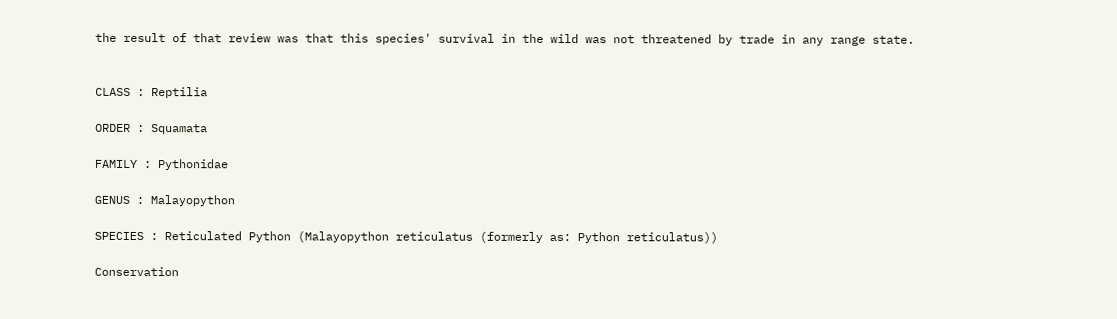the result of that review was that this species' survival in the wild was not threatened by trade in any range state.


CLASS : Reptilia

ORDER : Squamata

FAMILY : Pythonidae

GENUS : Malayopython

SPECIES : Reticulated Python (Malayopython reticulatus (formerly as: Python reticulatus))

Conservation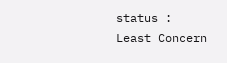status : Least Concern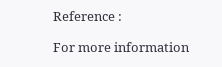Reference :

For more information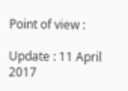Point of view :

Update : 11 April 2017